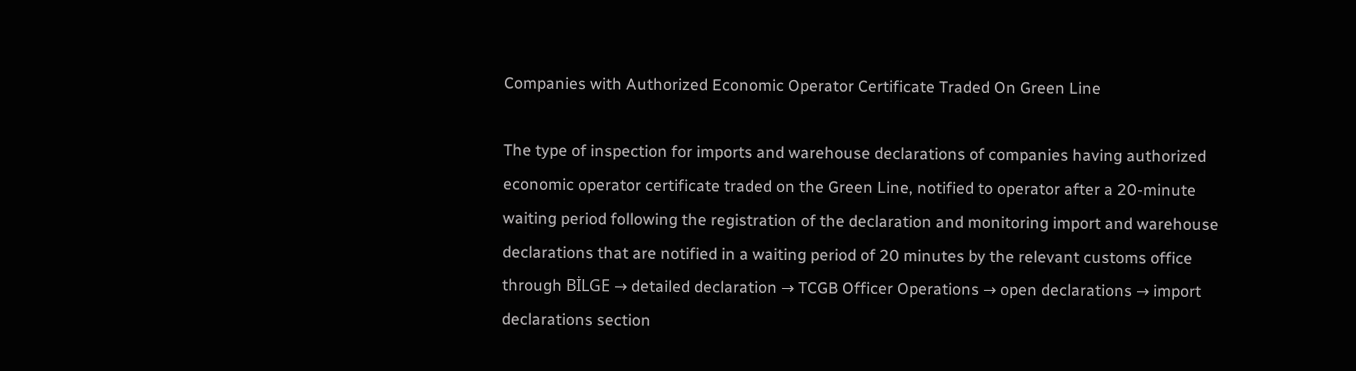Companies with Authorized Economic Operator Certificate Traded On Green Line

The type of inspection for imports and warehouse declarations of companies having authorized economic operator certificate traded on the Green Line, notified to operator after a 20-minute waiting period following the registration of the declaration and monitoring import and warehouse declarations that are notified in a waiting period of 20 minutes by the relevant customs office through BİLGE → detailed declaration → TCGB Officer Operations → open declarations → import declarations section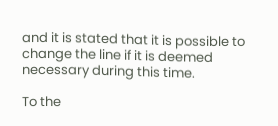and it is stated that it is possible to change the line if it is deemed necessary during this time.

To the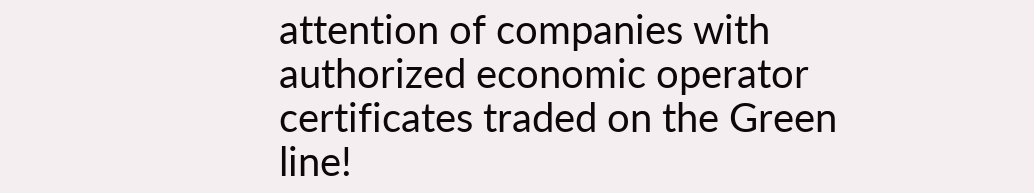attention of companies with authorized economic operator certificates traded on the Green line!